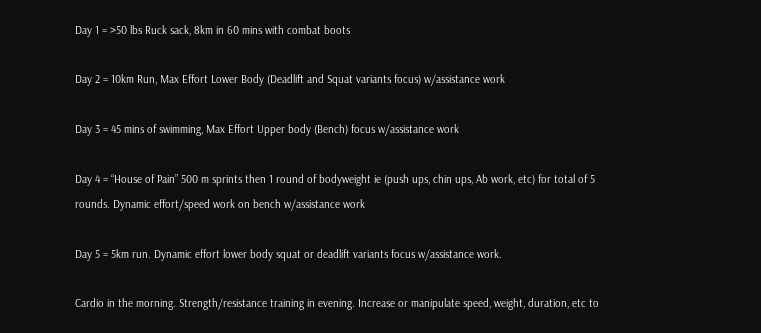Day 1 = >50 lbs Ruck sack, 8km in 60 mins with combat boots

Day 2 = 10km Run, Max Effort Lower Body (Deadlift and Squat variants focus) w/assistance work

Day 3 = 45 mins of swimming, Max Effort Upper body (Bench) focus w/assistance work

Day 4 = “House of Pain” 500 m sprints then 1 round of bodyweight ie (push ups, chin ups, Ab work, etc) for total of 5 rounds. Dynamic effort/speed work on bench w/assistance work

Day 5 = 5km run. Dynamic effort lower body squat or deadlift variants focus w/assistance work.

Cardio in the morning. Strength/resistance training in evening. Increase or manipulate speed, weight, duration, etc to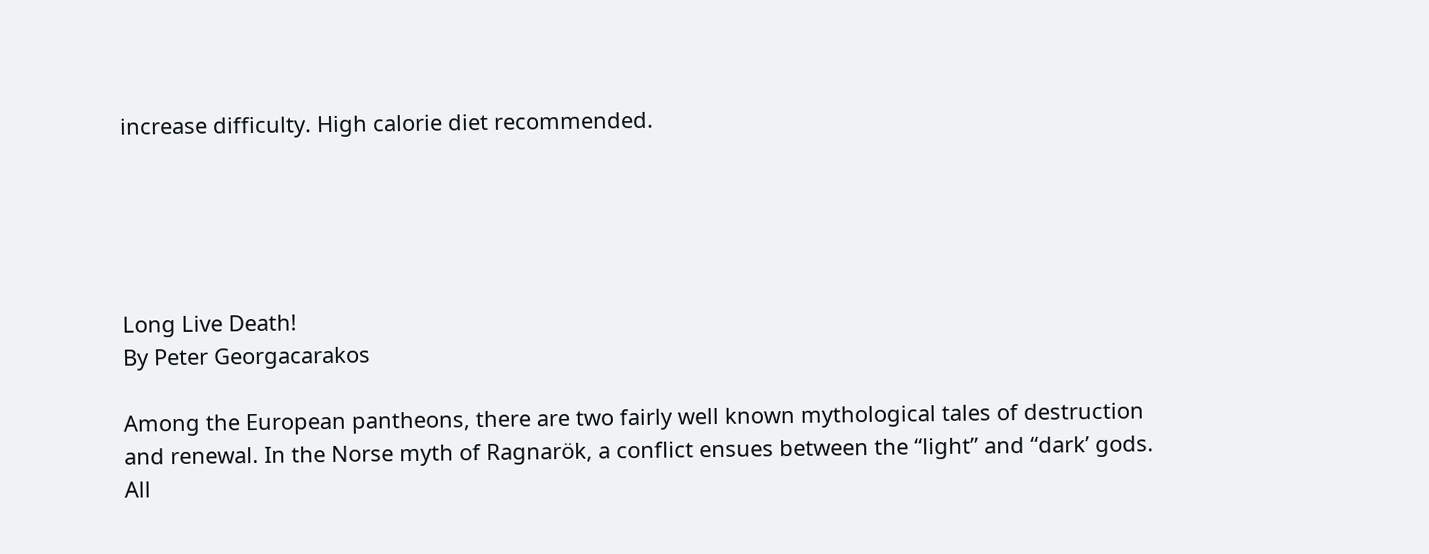increase difficulty. High calorie diet recommended.





Long Live Death!
By Peter Georgacarakos

Among the European pantheons, there are two fairly well known mythological tales of destruction and renewal. In the Norse myth of Ragnarök, a conflict ensues between the “light” and “dark’ gods. All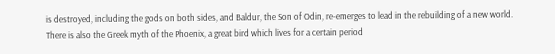is destroyed, including the gods on both sides, and Baldur, the Son of Odin, re-emerges to lead in the rebuilding of a new world. There is also the Greek myth of the Phoenix, a great bird which lives for a certain period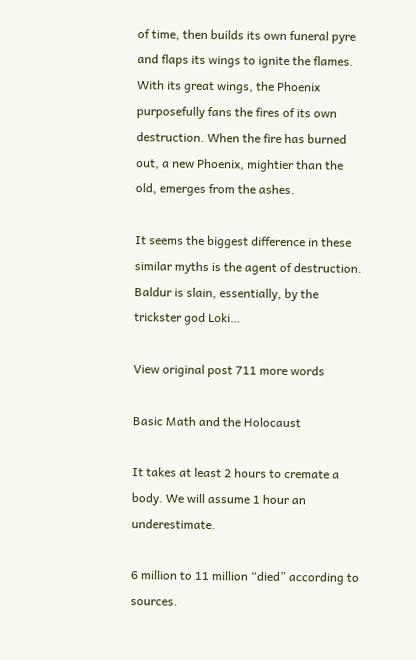of time, then builds its own funeral pyre and flaps its wings to ignite the flames. With its great wings, the Phoenix purposefully fans the fires of its own destruction. When the fire has burned out, a new Phoenix, mightier than the old, emerges from the ashes.

It seems the biggest difference in these similar myths is the agent of destruction. Baldur is slain, essentially, by the trickster god Loki…

View original post 711 more words

Basic Math and the Holocaust

It takes at least 2 hours to cremate a body. We will assume 1 hour an underestimate.

6 million to 11 million “died” according to sources.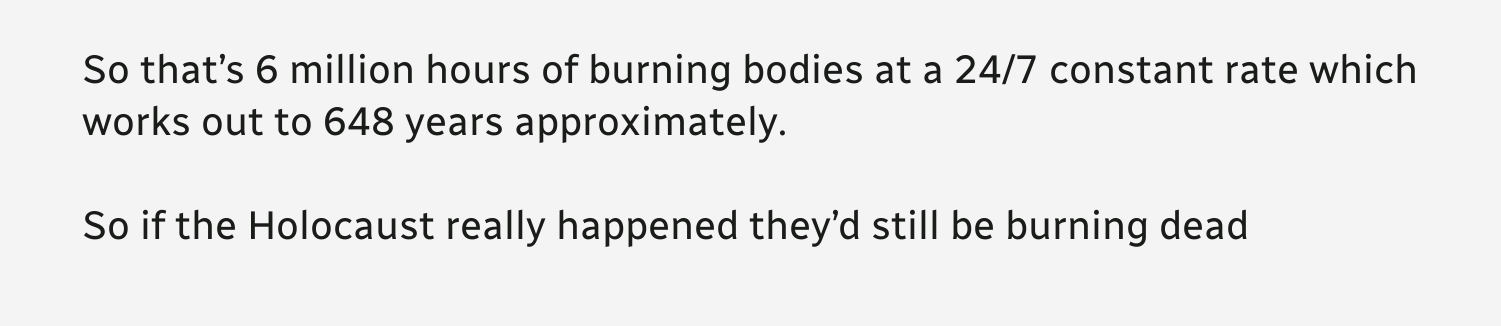So that’s 6 million hours of burning bodies at a 24/7 constant rate which works out to 648 years approximately.

So if the Holocaust really happened they’d still be burning dead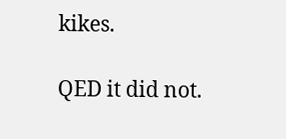kikes.

QED it did not.